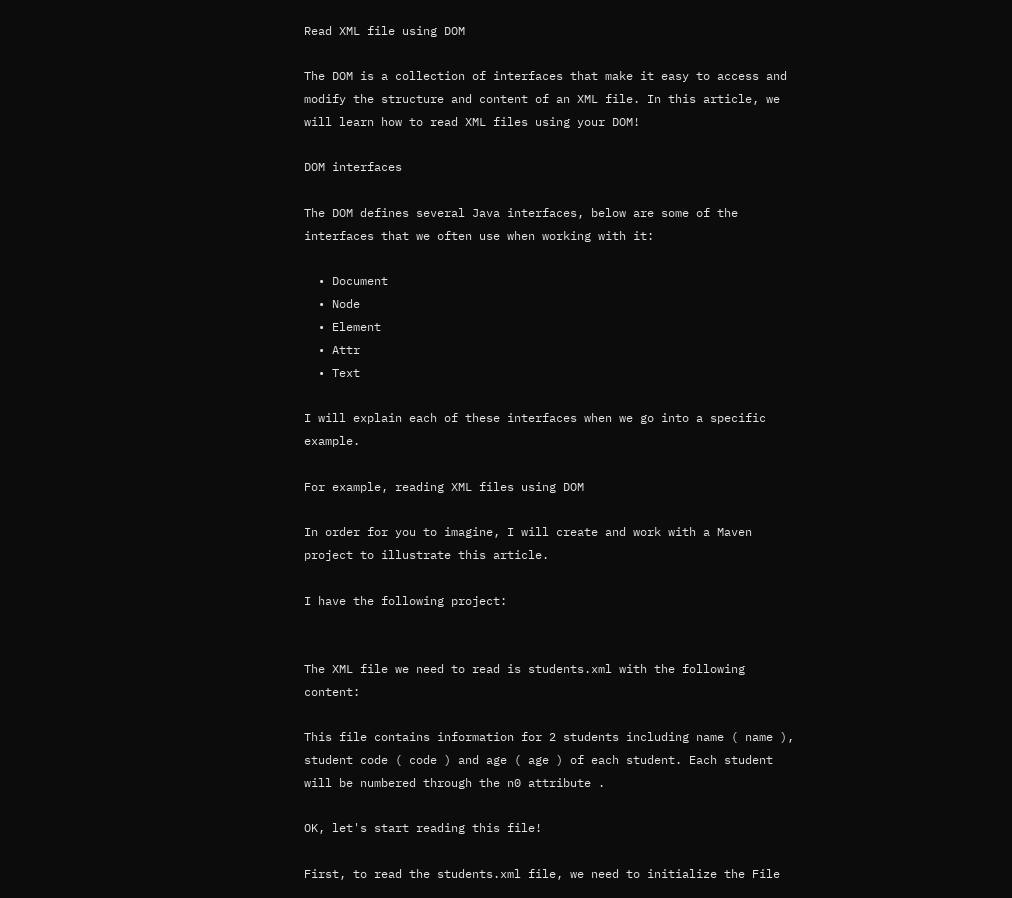Read XML file using DOM

The DOM is a collection of interfaces that make it easy to access and modify the structure and content of an XML file. In this article, we will learn how to read XML files using your DOM!

DOM interfaces

The DOM defines several Java interfaces, below are some of the interfaces that we often use when working with it:

  • Document
  • Node
  • Element
  • Attr
  • Text

I will explain each of these interfaces when we go into a specific example.

For example, reading XML files using DOM

In order for you to imagine, I will create and work with a Maven project to illustrate this article.

I have the following project:


The XML file we need to read is students.xml with the following content:

This file contains information for 2 students including name ( name ), student code ( code ) and age ( age ) of each student. Each student will be numbered through the n0 attribute .

OK, let's start reading this file!

First, to read the students.xml file, we need to initialize the File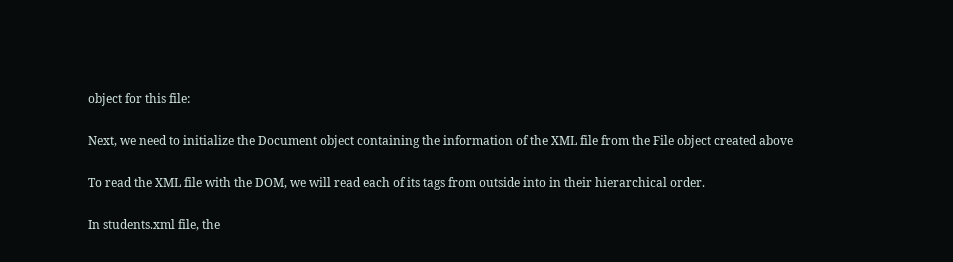object for this file:

Next, we need to initialize the Document object containing the information of the XML file from the File object created above

To read the XML file with the DOM, we will read each of its tags from outside into in their hierarchical order.

In students.xml file, the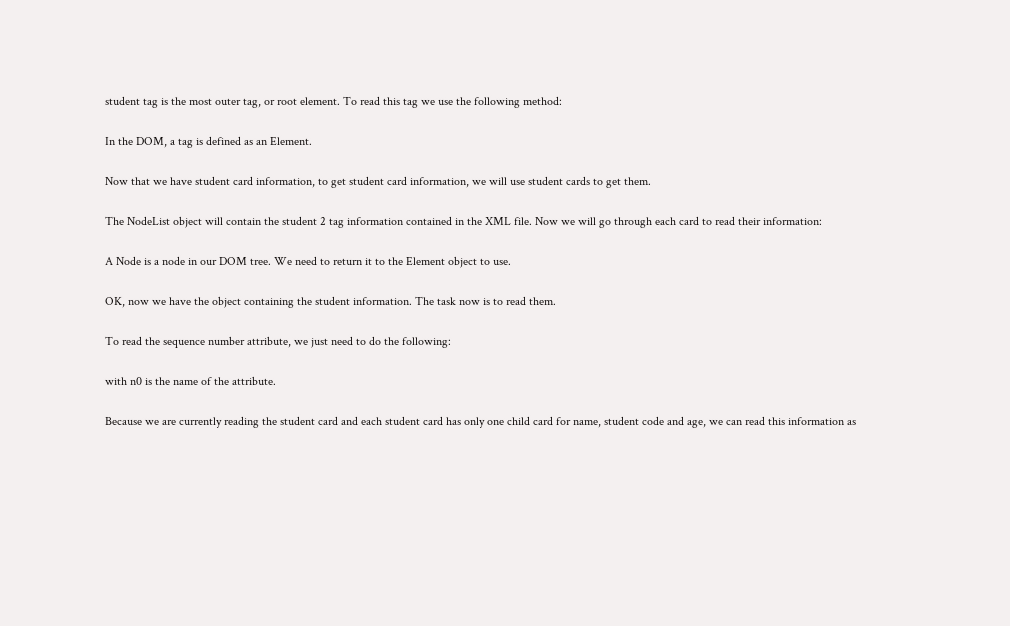student tag is the most outer tag, or root element. To read this tag we use the following method:

In the DOM, a tag is defined as an Element.

Now that we have student card information, to get student card information, we will use student cards to get them.

The NodeList object will contain the student 2 tag information contained in the XML file. Now we will go through each card to read their information:

A Node is a node in our DOM tree. We need to return it to the Element object to use.

OK, now we have the object containing the student information. The task now is to read them.

To read the sequence number attribute, we just need to do the following:

with n0 is the name of the attribute.

Because we are currently reading the student card and each student card has only one child card for name, student code and age, we can read this information as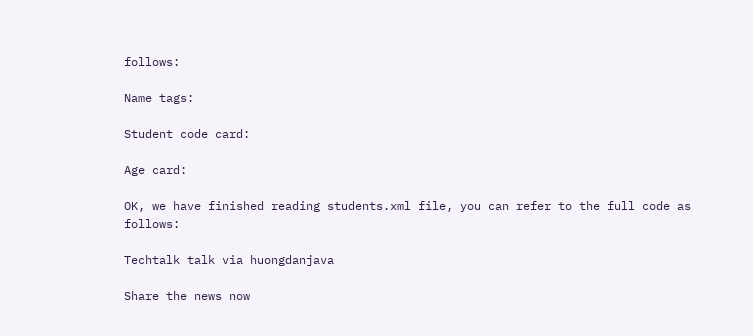follows:

Name tags:

Student code card:

Age card:

OK, we have finished reading students.xml file, you can refer to the full code as follows:

Techtalk talk via huongdanjava

Share the news now